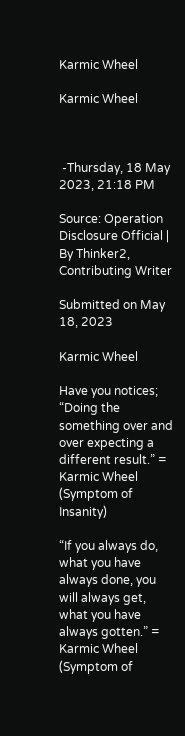Karmic Wheel

Karmic Wheel



 -Thursday, 18 May 2023, 21:18 PM

Source: Operation Disclosure Official | By Thinker2, Contributing Writer

Submitted on May 18, 2023

Karmic Wheel

Have you notices; “Doing the something over and over expecting a different result.” = Karmic Wheel (Symptom of Insanity)

“If you always do, what you have always done, you will always get, what you have always gotten.” = Karmic Wheel (Symptom of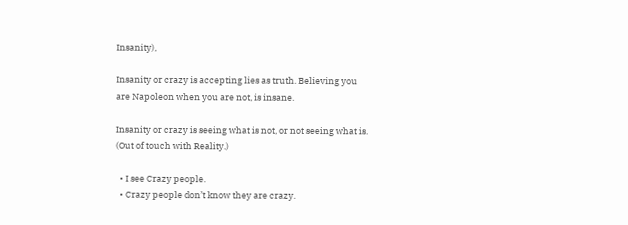Insanity),

Insanity or crazy is accepting lies as truth. Believing you are Napoleon when you are not, is insane.

Insanity or crazy is seeing what is not, or not seeing what is. (Out of touch with Reality.)

  • I see Crazy people.
  • Crazy people don’t know they are crazy.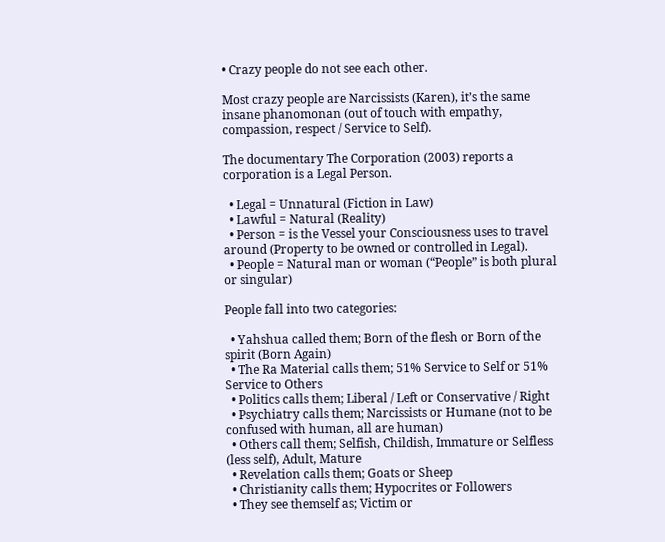• Crazy people do not see each other.

Most crazy people are Narcissists (Karen), it’s the same insane phanomonan (out of touch with empathy, compassion, respect / Service to Self).

The documentary The Corporation (2003) reports a corporation is a Legal Person.

  • Legal = Unnatural (Fiction in Law)
  • Lawful = Natural (Reality)
  • Person = is the Vessel your Consciousness uses to travel around (Property to be owned or controlled in Legal).
  • People = Natural man or woman (“People” is both plural or singular)

People fall into two categories:

  • Yahshua called them; Born of the flesh or Born of the spirit (Born Again)
  • The Ra Material calls them; 51% Service to Self or 51% Service to Others
  • Politics calls them; Liberal / Left or Conservative / Right
  • Psychiatry calls them; Narcissists or Humane (not to be confused with human, all are human)
  • Others call them; Selfish, Childish, Immature or Selfless (less self), Adult, Mature
  • Revelation calls them; Goats or Sheep
  • Christianity calls them; Hypocrites or Followers
  • They see themself as; Victim or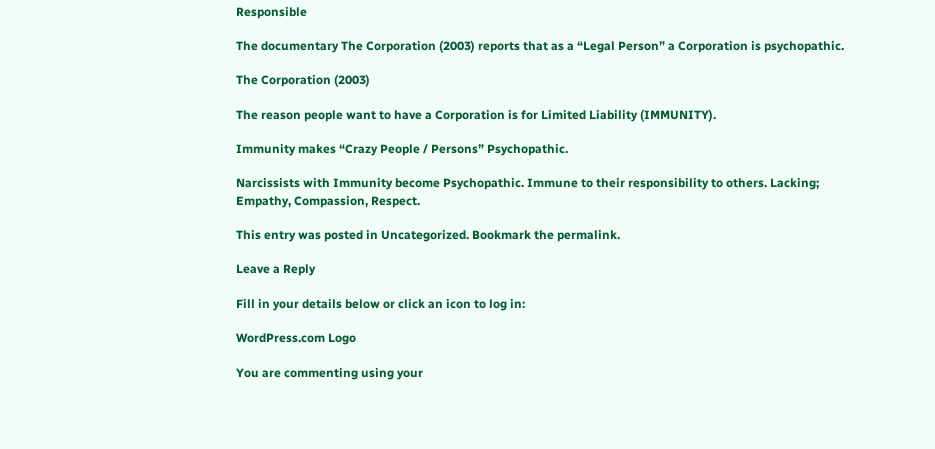Responsible

The documentary The Corporation (2003) reports that as a “Legal Person” a Corporation is psychopathic.

The Corporation (2003)

The reason people want to have a Corporation is for Limited Liability (IMMUNITY).

Immunity makes “Crazy People / Persons” Psychopathic.

Narcissists with Immunity become Psychopathic. Immune to their responsibility to others. Lacking; Empathy, Compassion, Respect.

This entry was posted in Uncategorized. Bookmark the permalink.

Leave a Reply

Fill in your details below or click an icon to log in:

WordPress.com Logo

You are commenting using your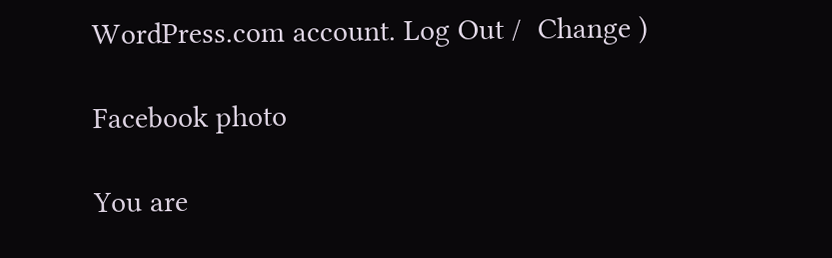WordPress.com account. Log Out /  Change )

Facebook photo

You are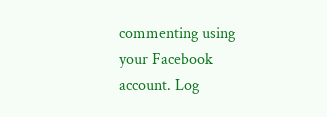commenting using your Facebook account. Log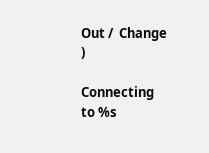Out /  Change )

Connecting to %s